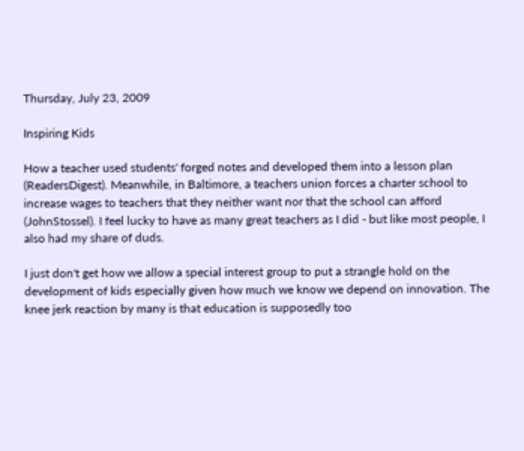Thursday, July 23, 2009

Inspiring Kids

How a teacher used students' forged notes and developed them into a lesson plan (ReadersDigest). Meanwhile, in Baltimore, a teachers union forces a charter school to increase wages to teachers that they neither want nor that the school can afford (JohnStossel). I feel lucky to have as many great teachers as I did - but like most people, I also had my share of duds.

I just don't get how we allow a special interest group to put a strangle hold on the development of kids especially given how much we know we depend on innovation. The knee jerk reaction by many is that education is supposedly too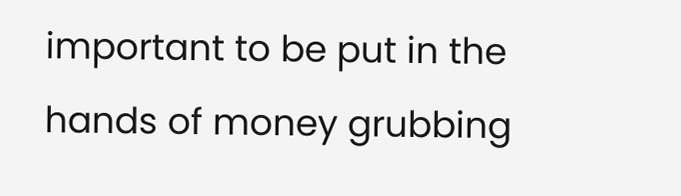important to be put in the hands of money grubbing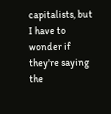capitalists, but I have to wonder if they're saying the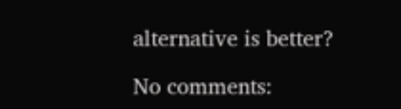alternative is better?

No comments: